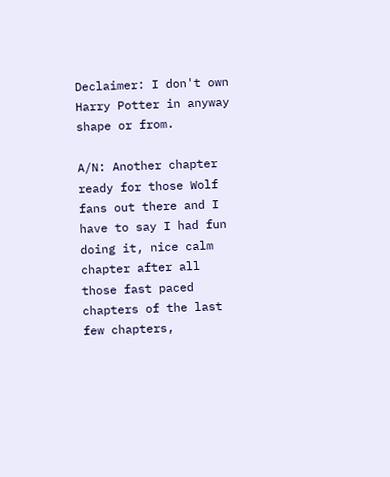Declaimer: I don't own Harry Potter in anyway shape or from.

A/N: Another chapter ready for those Wolf fans out there and I have to say I had fun doing it, nice calm chapter after all those fast paced chapters of the last few chapters,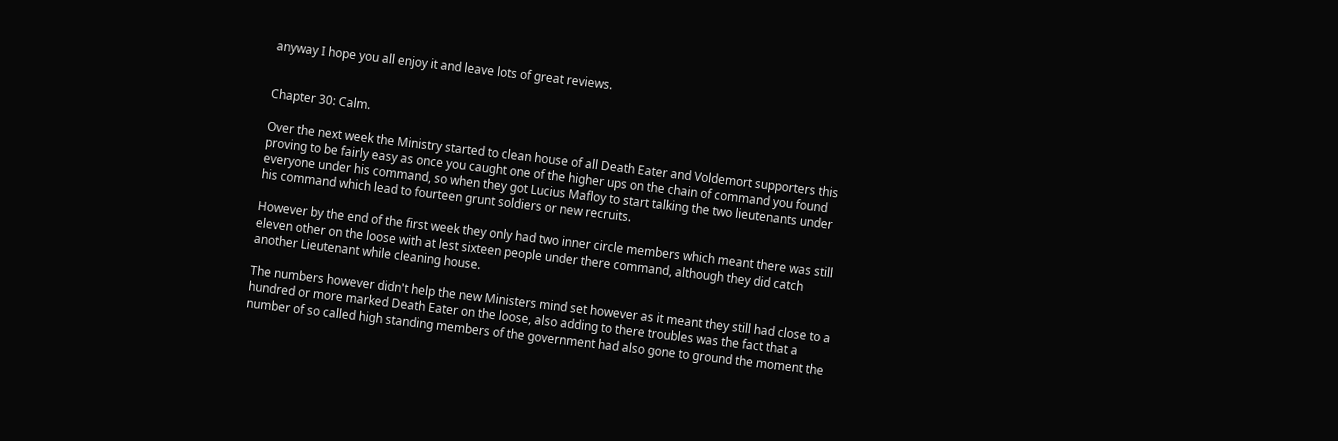anyway I hope you all enjoy it and leave lots of great reviews.


Chapter 30: Calm.

Over the next week the Ministry started to clean house of all Death Eater and Voldemort supporters this proving to be fairly easy as once you caught one of the higher ups on the chain of command you found everyone under his command, so when they got Lucius Mafloy to start talking the two lieutenants under his command which lead to fourteen grunt soldiers or new recruits.

However by the end of the first week they only had two inner circle members which meant there was still eleven other on the loose with at lest sixteen people under there command, although they did catch another Lieutenant while cleaning house.

The numbers however didn't help the new Ministers mind set however as it meant they still had close to a hundred or more marked Death Eater on the loose, also adding to there troubles was the fact that a number of so called high standing members of the government had also gone to ground the moment the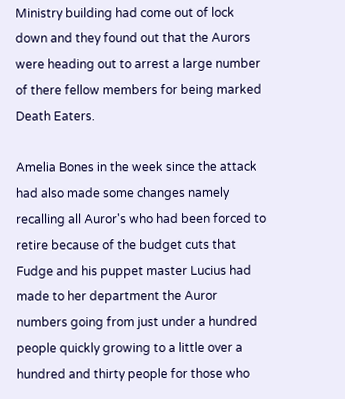Ministry building had come out of lock down and they found out that the Aurors were heading out to arrest a large number of there fellow members for being marked Death Eaters.

Amelia Bones in the week since the attack had also made some changes namely recalling all Auror's who had been forced to retire because of the budget cuts that Fudge and his puppet master Lucius had made to her department the Auror numbers going from just under a hundred people quickly growing to a little over a hundred and thirty people for those who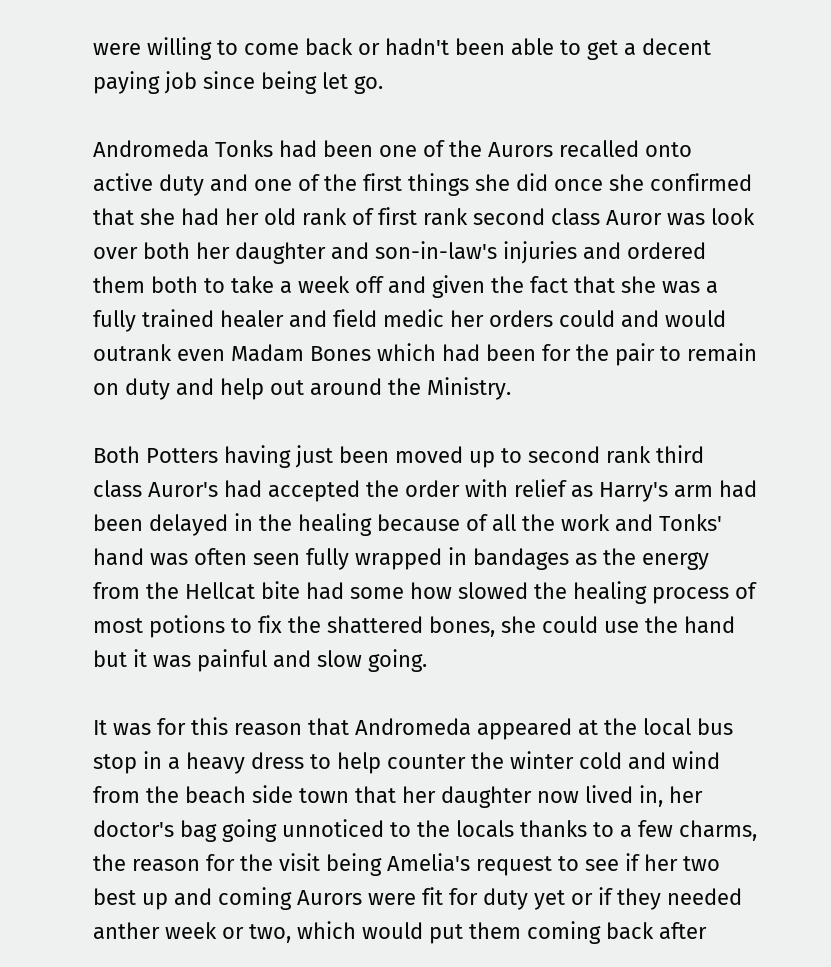were willing to come back or hadn't been able to get a decent paying job since being let go.

Andromeda Tonks had been one of the Aurors recalled onto active duty and one of the first things she did once she confirmed that she had her old rank of first rank second class Auror was look over both her daughter and son-in-law's injuries and ordered them both to take a week off and given the fact that she was a fully trained healer and field medic her orders could and would outrank even Madam Bones which had been for the pair to remain on duty and help out around the Ministry.

Both Potters having just been moved up to second rank third class Auror's had accepted the order with relief as Harry's arm had been delayed in the healing because of all the work and Tonks' hand was often seen fully wrapped in bandages as the energy from the Hellcat bite had some how slowed the healing process of most potions to fix the shattered bones, she could use the hand but it was painful and slow going.

It was for this reason that Andromeda appeared at the local bus stop in a heavy dress to help counter the winter cold and wind from the beach side town that her daughter now lived in, her doctor's bag going unnoticed to the locals thanks to a few charms, the reason for the visit being Amelia's request to see if her two best up and coming Aurors were fit for duty yet or if they needed anther week or two, which would put them coming back after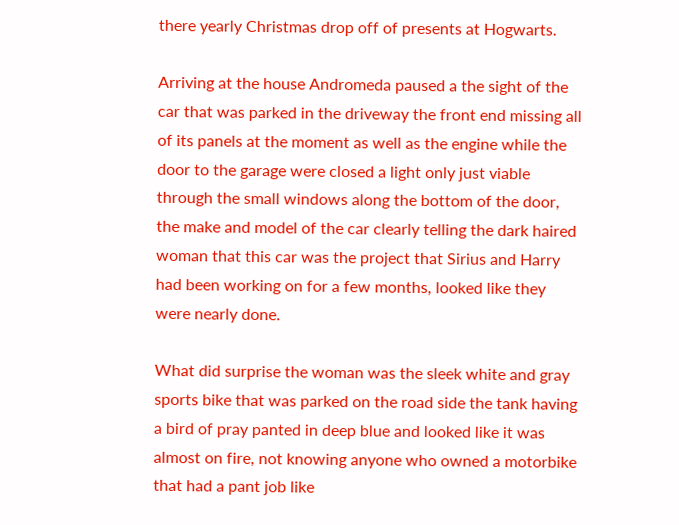there yearly Christmas drop off of presents at Hogwarts.

Arriving at the house Andromeda paused a the sight of the car that was parked in the driveway the front end missing all of its panels at the moment as well as the engine while the door to the garage were closed a light only just viable through the small windows along the bottom of the door, the make and model of the car clearly telling the dark haired woman that this car was the project that Sirius and Harry had been working on for a few months, looked like they were nearly done.

What did surprise the woman was the sleek white and gray sports bike that was parked on the road side the tank having a bird of pray panted in deep blue and looked like it was almost on fire, not knowing anyone who owned a motorbike that had a pant job like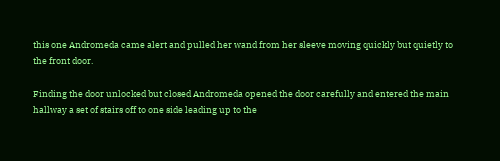this one Andromeda came alert and pulled her wand from her sleeve moving quickly but quietly to the front door.

Finding the door unlocked but closed Andromeda opened the door carefully and entered the main hallway a set of stairs off to one side leading up to the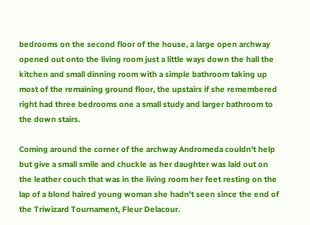bedrooms on the second floor of the house, a large open archway opened out onto the living room just a little ways down the hall the kitchen and small dinning room with a simple bathroom taking up most of the remaining ground floor, the upstairs if she remembered right had three bedrooms one a small study and larger bathroom to the down stairs.

Coming around the corner of the archway Andromeda couldn't help but give a small smile and chuckle as her daughter was laid out on the leather couch that was in the living room her feet resting on the lap of a blond haired young woman she hadn't seen since the end of the Triwizard Tournament, Fleur Delacour.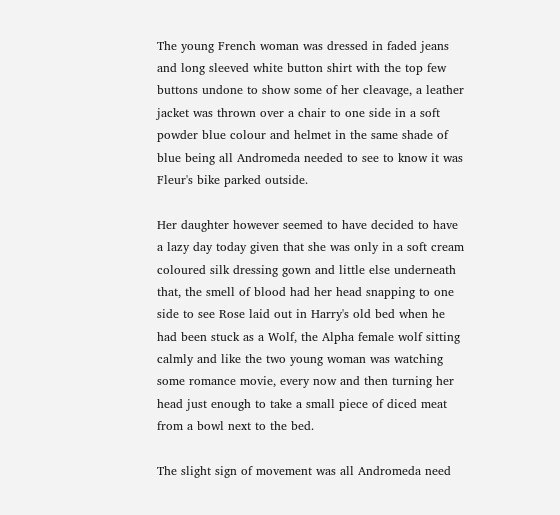The young French woman was dressed in faded jeans and long sleeved white button shirt with the top few buttons undone to show some of her cleavage, a leather jacket was thrown over a chair to one side in a soft powder blue colour and helmet in the same shade of blue being all Andromeda needed to see to know it was Fleur's bike parked outside.

Her daughter however seemed to have decided to have a lazy day today given that she was only in a soft cream coloured silk dressing gown and little else underneath that, the smell of blood had her head snapping to one side to see Rose laid out in Harry's old bed when he had been stuck as a Wolf, the Alpha female wolf sitting calmly and like the two young woman was watching some romance movie, every now and then turning her head just enough to take a small piece of diced meat from a bowl next to the bed.

The slight sign of movement was all Andromeda need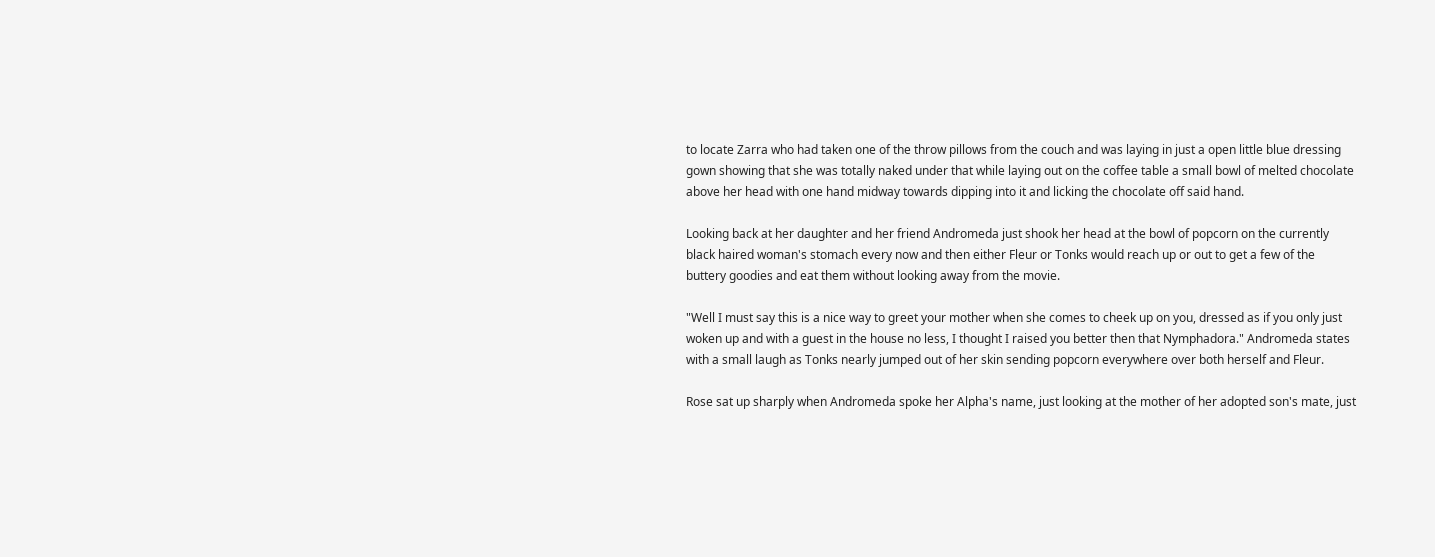to locate Zarra who had taken one of the throw pillows from the couch and was laying in just a open little blue dressing gown showing that she was totally naked under that while laying out on the coffee table a small bowl of melted chocolate above her head with one hand midway towards dipping into it and licking the chocolate off said hand.

Looking back at her daughter and her friend Andromeda just shook her head at the bowl of popcorn on the currently black haired woman's stomach every now and then either Fleur or Tonks would reach up or out to get a few of the buttery goodies and eat them without looking away from the movie.

"Well I must say this is a nice way to greet your mother when she comes to cheek up on you, dressed as if you only just woken up and with a guest in the house no less, I thought I raised you better then that Nymphadora." Andromeda states with a small laugh as Tonks nearly jumped out of her skin sending popcorn everywhere over both herself and Fleur.

Rose sat up sharply when Andromeda spoke her Alpha's name, just looking at the mother of her adopted son's mate, just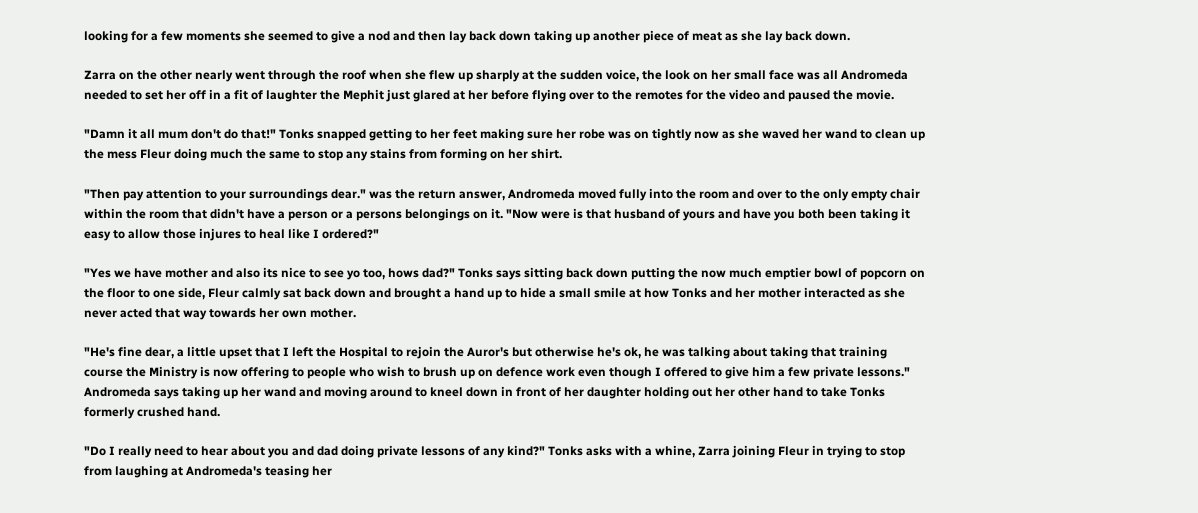looking for a few moments she seemed to give a nod and then lay back down taking up another piece of meat as she lay back down.

Zarra on the other nearly went through the roof when she flew up sharply at the sudden voice, the look on her small face was all Andromeda needed to set her off in a fit of laughter the Mephit just glared at her before flying over to the remotes for the video and paused the movie.

"Damn it all mum don't do that!" Tonks snapped getting to her feet making sure her robe was on tightly now as she waved her wand to clean up the mess Fleur doing much the same to stop any stains from forming on her shirt.

"Then pay attention to your surroundings dear." was the return answer, Andromeda moved fully into the room and over to the only empty chair within the room that didn't have a person or a persons belongings on it. "Now were is that husband of yours and have you both been taking it easy to allow those injures to heal like I ordered?"

"Yes we have mother and also its nice to see yo too, hows dad?" Tonks says sitting back down putting the now much emptier bowl of popcorn on the floor to one side, Fleur calmly sat back down and brought a hand up to hide a small smile at how Tonks and her mother interacted as she never acted that way towards her own mother.

"He's fine dear, a little upset that I left the Hospital to rejoin the Auror's but otherwise he's ok, he was talking about taking that training course the Ministry is now offering to people who wish to brush up on defence work even though I offered to give him a few private lessons." Andromeda says taking up her wand and moving around to kneel down in front of her daughter holding out her other hand to take Tonks formerly crushed hand.

"Do I really need to hear about you and dad doing private lessons of any kind?" Tonks asks with a whine, Zarra joining Fleur in trying to stop from laughing at Andromeda's teasing her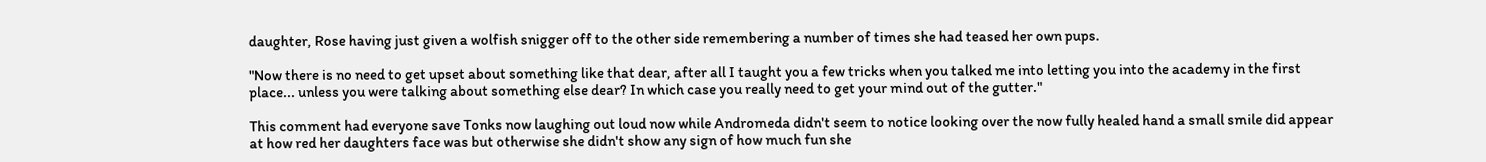daughter, Rose having just given a wolfish snigger off to the other side remembering a number of times she had teased her own pups.

"Now there is no need to get upset about something like that dear, after all I taught you a few tricks when you talked me into letting you into the academy in the first place... unless you were talking about something else dear? In which case you really need to get your mind out of the gutter."

This comment had everyone save Tonks now laughing out loud now while Andromeda didn't seem to notice looking over the now fully healed hand a small smile did appear at how red her daughters face was but otherwise she didn't show any sign of how much fun she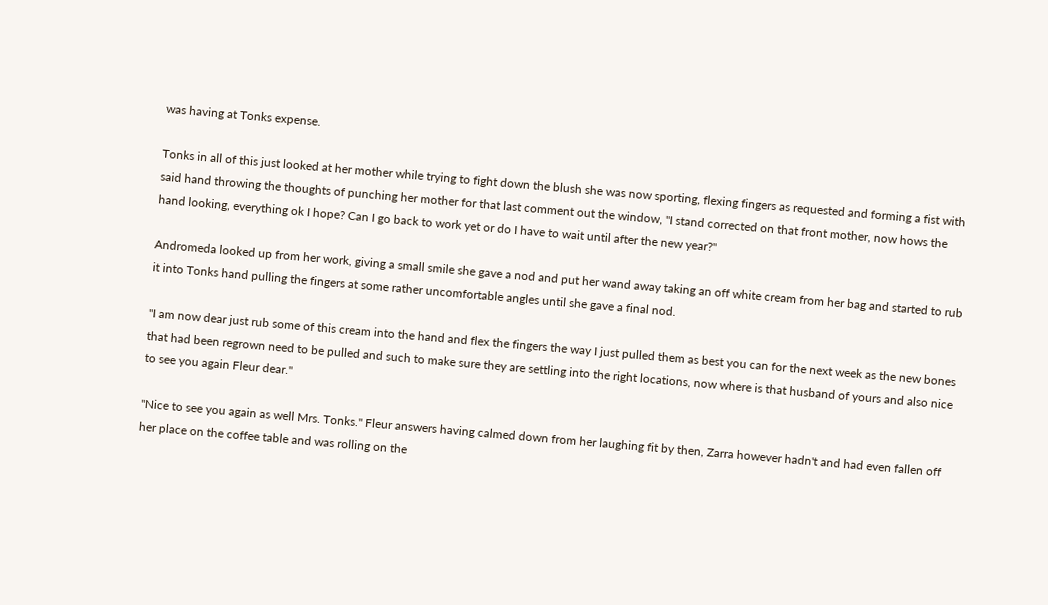was having at Tonks expense.

Tonks in all of this just looked at her mother while trying to fight down the blush she was now sporting, flexing fingers as requested and forming a fist with said hand throwing the thoughts of punching her mother for that last comment out the window, "I stand corrected on that front mother, now hows the hand looking, everything ok I hope? Can I go back to work yet or do I have to wait until after the new year?"

Andromeda looked up from her work, giving a small smile she gave a nod and put her wand away taking an off white cream from her bag and started to rub it into Tonks hand pulling the fingers at some rather uncomfortable angles until she gave a final nod.

"I am now dear just rub some of this cream into the hand and flex the fingers the way I just pulled them as best you can for the next week as the new bones that had been regrown need to be pulled and such to make sure they are settling into the right locations, now where is that husband of yours and also nice to see you again Fleur dear."

"Nice to see you again as well Mrs. Tonks." Fleur answers having calmed down from her laughing fit by then, Zarra however hadn't and had even fallen off her place on the coffee table and was rolling on the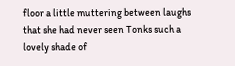floor a little muttering between laughs that she had never seen Tonks such a lovely shade of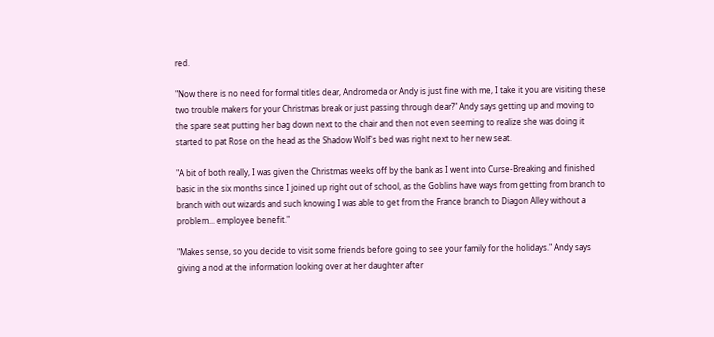red.

"Now there is no need for formal titles dear, Andromeda or Andy is just fine with me, I take it you are visiting these two trouble makers for your Christmas break or just passing through dear?" Andy says getting up and moving to the spare seat putting her bag down next to the chair and then not even seeming to realize she was doing it started to pat Rose on the head as the Shadow Wolf's bed was right next to her new seat.

"A bit of both really, I was given the Christmas weeks off by the bank as I went into Curse-Breaking and finished basic in the six months since I joined up right out of school, as the Goblins have ways from getting from branch to branch with out wizards and such knowing I was able to get from the France branch to Diagon Alley without a problem... employee benefit."

"Makes sense, so you decide to visit some friends before going to see your family for the holidays." Andy says giving a nod at the information looking over at her daughter after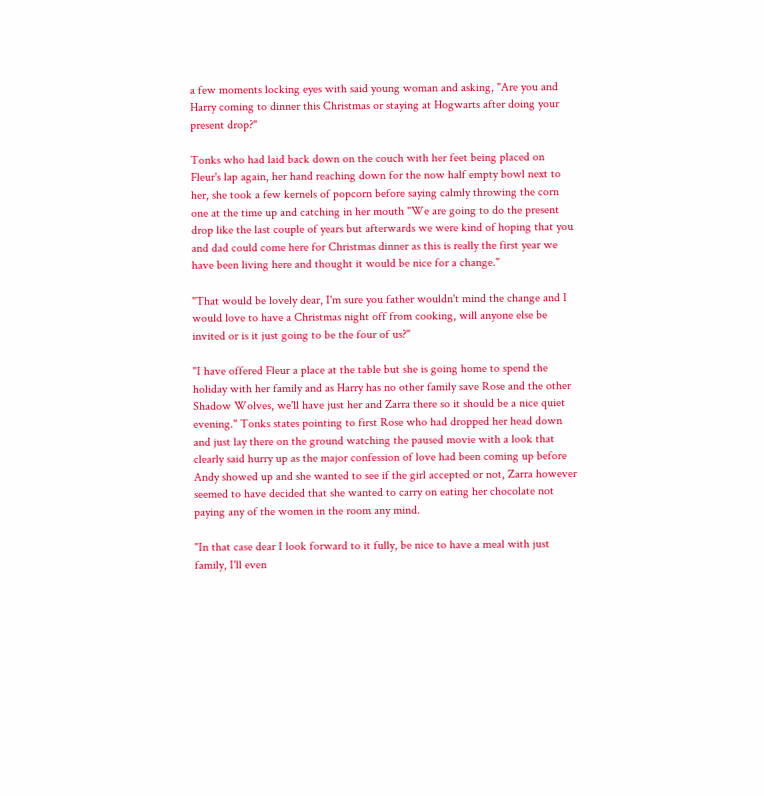a few moments locking eyes with said young woman and asking, "Are you and Harry coming to dinner this Christmas or staying at Hogwarts after doing your present drop?"

Tonks who had laid back down on the couch with her feet being placed on Fleur's lap again, her hand reaching down for the now half empty bowl next to her, she took a few kernels of popcorn before saying calmly throwing the corn one at the time up and catching in her mouth "We are going to do the present drop like the last couple of years but afterwards we were kind of hoping that you and dad could come here for Christmas dinner as this is really the first year we have been living here and thought it would be nice for a change."

"That would be lovely dear, I'm sure you father wouldn't mind the change and I would love to have a Christmas night off from cooking, will anyone else be invited or is it just going to be the four of us?"

"I have offered Fleur a place at the table but she is going home to spend the holiday with her family and as Harry has no other family save Rose and the other Shadow Wolves, we'll have just her and Zarra there so it should be a nice quiet evening." Tonks states pointing to first Rose who had dropped her head down and just lay there on the ground watching the paused movie with a look that clearly said hurry up as the major confession of love had been coming up before Andy showed up and she wanted to see if the girl accepted or not, Zarra however seemed to have decided that she wanted to carry on eating her chocolate not paying any of the women in the room any mind.

"In that case dear I look forward to it fully, be nice to have a meal with just family, I'll even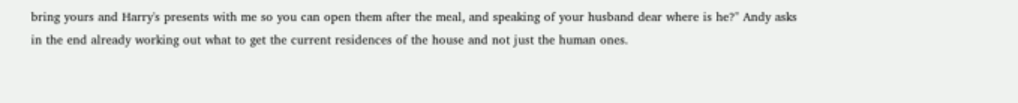bring yours and Harry's presents with me so you can open them after the meal, and speaking of your husband dear where is he?" Andy asks in the end already working out what to get the current residences of the house and not just the human ones.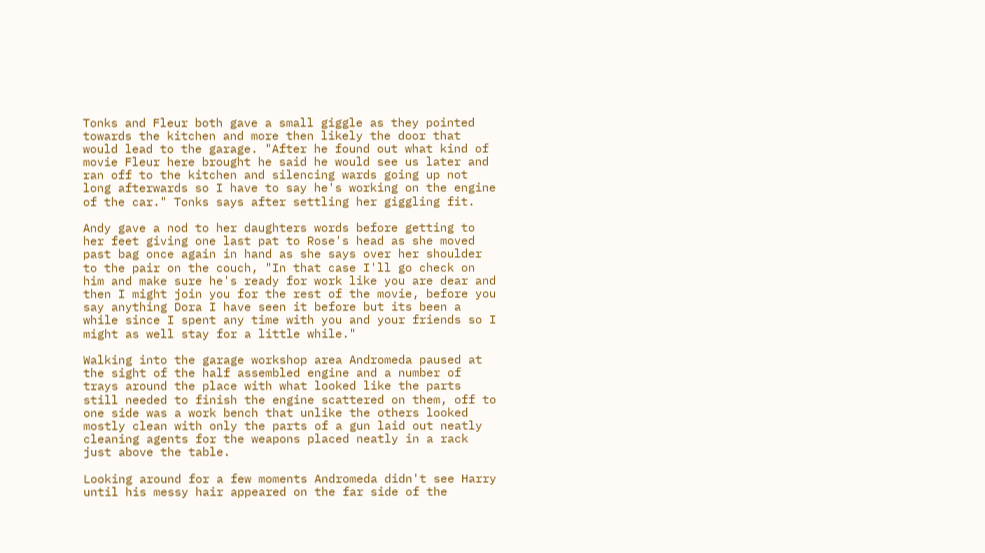Tonks and Fleur both gave a small giggle as they pointed towards the kitchen and more then likely the door that would lead to the garage. "After he found out what kind of movie Fleur here brought he said he would see us later and ran off to the kitchen and silencing wards going up not long afterwards so I have to say he's working on the engine of the car." Tonks says after settling her giggling fit.

Andy gave a nod to her daughters words before getting to her feet giving one last pat to Rose's head as she moved past bag once again in hand as she says over her shoulder to the pair on the couch, "In that case I'll go check on him and make sure he's ready for work like you are dear and then I might join you for the rest of the movie, before you say anything Dora I have seen it before but its been a while since I spent any time with you and your friends so I might as well stay for a little while."

Walking into the garage workshop area Andromeda paused at the sight of the half assembled engine and a number of trays around the place with what looked like the parts still needed to finish the engine scattered on them, off to one side was a work bench that unlike the others looked mostly clean with only the parts of a gun laid out neatly cleaning agents for the weapons placed neatly in a rack just above the table.

Looking around for a few moments Andromeda didn't see Harry until his messy hair appeared on the far side of the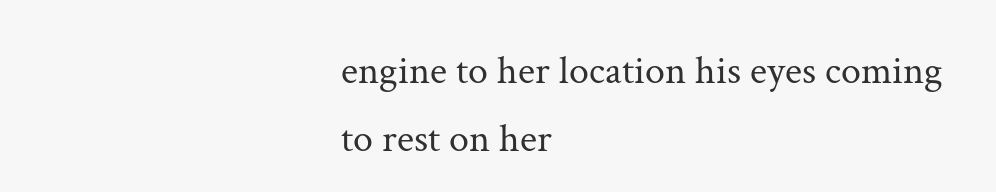engine to her location his eyes coming to rest on her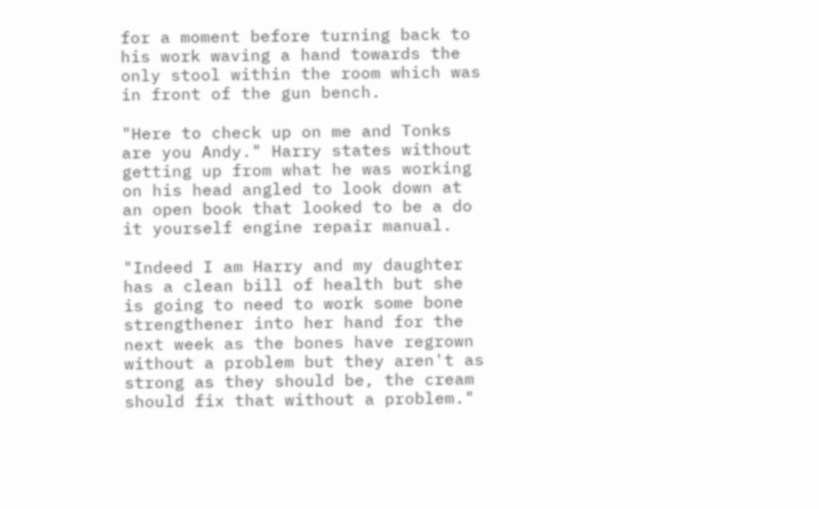for a moment before turning back to his work waving a hand towards the only stool within the room which was in front of the gun bench.

"Here to check up on me and Tonks are you Andy." Harry states without getting up from what he was working on his head angled to look down at an open book that looked to be a do it yourself engine repair manual.

"Indeed I am Harry and my daughter has a clean bill of health but she is going to need to work some bone strengthener into her hand for the next week as the bones have regrown without a problem but they aren't as strong as they should be, the cream should fix that without a problem."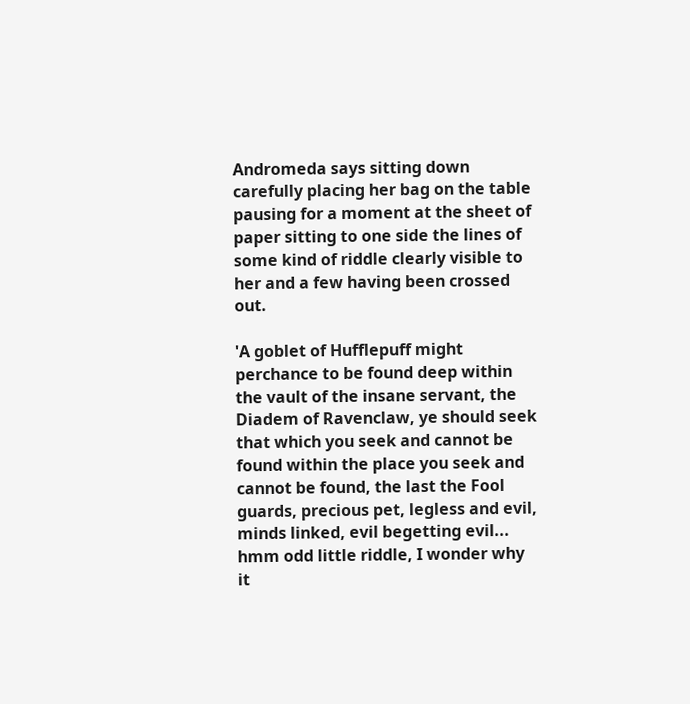Andromeda says sitting down carefully placing her bag on the table pausing for a moment at the sheet of paper sitting to one side the lines of some kind of riddle clearly visible to her and a few having been crossed out.

'A goblet of Hufflepuff might perchance to be found deep within the vault of the insane servant, the Diadem of Ravenclaw, ye should seek that which you seek and cannot be found within the place you seek and cannot be found, the last the Fool guards, precious pet, legless and evil, minds linked, evil begetting evil... hmm odd little riddle, I wonder why it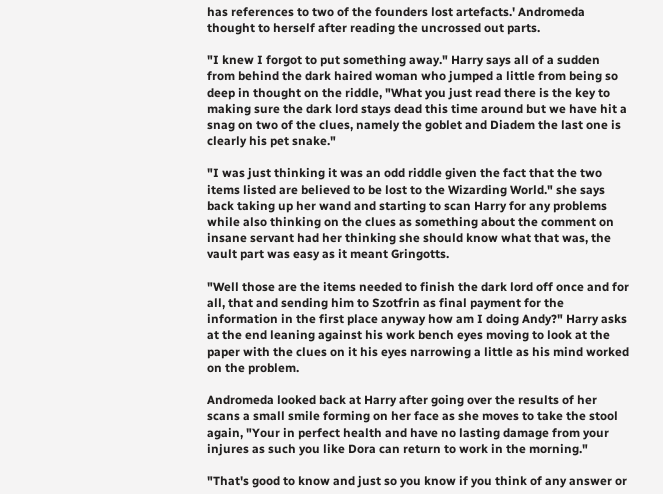has references to two of the founders lost artefacts.' Andromeda thought to herself after reading the uncrossed out parts.

"I knew I forgot to put something away." Harry says all of a sudden from behind the dark haired woman who jumped a little from being so deep in thought on the riddle, "What you just read there is the key to making sure the dark lord stays dead this time around but we have hit a snag on two of the clues, namely the goblet and Diadem the last one is clearly his pet snake."

"I was just thinking it was an odd riddle given the fact that the two items listed are believed to be lost to the Wizarding World." she says back taking up her wand and starting to scan Harry for any problems while also thinking on the clues as something about the comment on insane servant had her thinking she should know what that was, the vault part was easy as it meant Gringotts.

"Well those are the items needed to finish the dark lord off once and for all, that and sending him to Szotfrin as final payment for the information in the first place anyway how am I doing Andy?" Harry asks at the end leaning against his work bench eyes moving to look at the paper with the clues on it his eyes narrowing a little as his mind worked on the problem.

Andromeda looked back at Harry after going over the results of her scans a small smile forming on her face as she moves to take the stool again, "Your in perfect health and have no lasting damage from your injures as such you like Dora can return to work in the morning."

"That's good to know and just so you know if you think of any answer or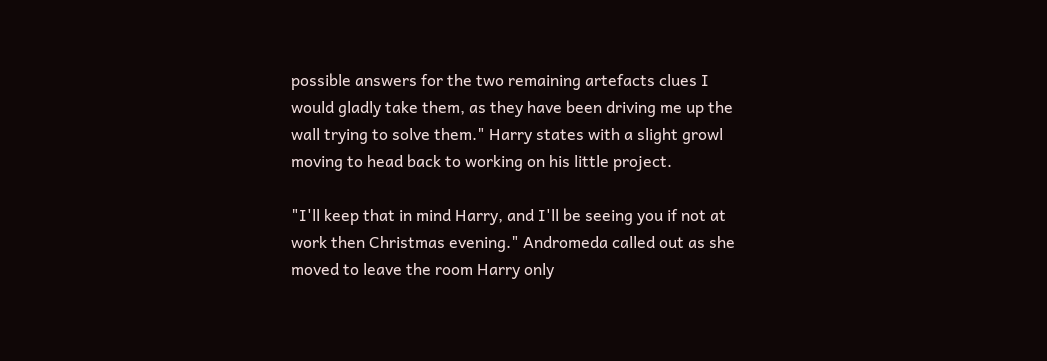possible answers for the two remaining artefacts clues I would gladly take them, as they have been driving me up the wall trying to solve them." Harry states with a slight growl moving to head back to working on his little project.

"I'll keep that in mind Harry, and I'll be seeing you if not at work then Christmas evening." Andromeda called out as she moved to leave the room Harry only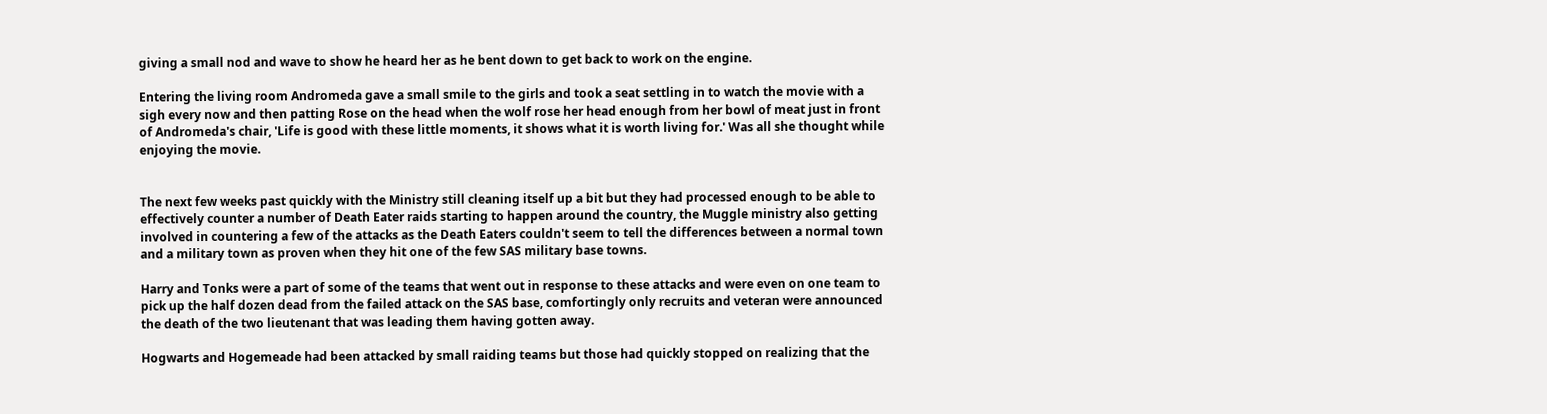giving a small nod and wave to show he heard her as he bent down to get back to work on the engine.

Entering the living room Andromeda gave a small smile to the girls and took a seat settling in to watch the movie with a sigh every now and then patting Rose on the head when the wolf rose her head enough from her bowl of meat just in front of Andromeda's chair, 'Life is good with these little moments, it shows what it is worth living for.' Was all she thought while enjoying the movie.


The next few weeks past quickly with the Ministry still cleaning itself up a bit but they had processed enough to be able to effectively counter a number of Death Eater raids starting to happen around the country, the Muggle ministry also getting involved in countering a few of the attacks as the Death Eaters couldn't seem to tell the differences between a normal town and a military town as proven when they hit one of the few SAS military base towns.

Harry and Tonks were a part of some of the teams that went out in response to these attacks and were even on one team to pick up the half dozen dead from the failed attack on the SAS base, comfortingly only recruits and veteran were announced the death of the two lieutenant that was leading them having gotten away.

Hogwarts and Hogemeade had been attacked by small raiding teams but those had quickly stopped on realizing that the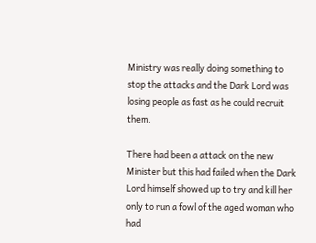Ministry was really doing something to stop the attacks and the Dark Lord was losing people as fast as he could recruit them.

There had been a attack on the new Minister but this had failed when the Dark Lord himself showed up to try and kill her only to run a fowl of the aged woman who had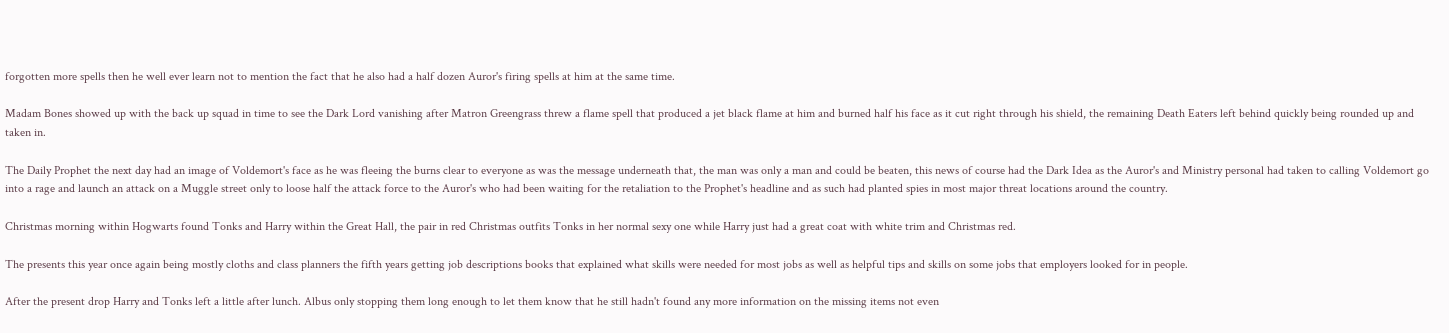forgotten more spells then he well ever learn not to mention the fact that he also had a half dozen Auror's firing spells at him at the same time.

Madam Bones showed up with the back up squad in time to see the Dark Lord vanishing after Matron Greengrass threw a flame spell that produced a jet black flame at him and burned half his face as it cut right through his shield, the remaining Death Eaters left behind quickly being rounded up and taken in.

The Daily Prophet the next day had an image of Voldemort's face as he was fleeing the burns clear to everyone as was the message underneath that, the man was only a man and could be beaten, this news of course had the Dark Idea as the Auror's and Ministry personal had taken to calling Voldemort go into a rage and launch an attack on a Muggle street only to loose half the attack force to the Auror's who had been waiting for the retaliation to the Prophet's headline and as such had planted spies in most major threat locations around the country.

Christmas morning within Hogwarts found Tonks and Harry within the Great Hall, the pair in red Christmas outfits Tonks in her normal sexy one while Harry just had a great coat with white trim and Christmas red.

The presents this year once again being mostly cloths and class planners the fifth years getting job descriptions books that explained what skills were needed for most jobs as well as helpful tips and skills on some jobs that employers looked for in people.

After the present drop Harry and Tonks left a little after lunch. Albus only stopping them long enough to let them know that he still hadn't found any more information on the missing items not even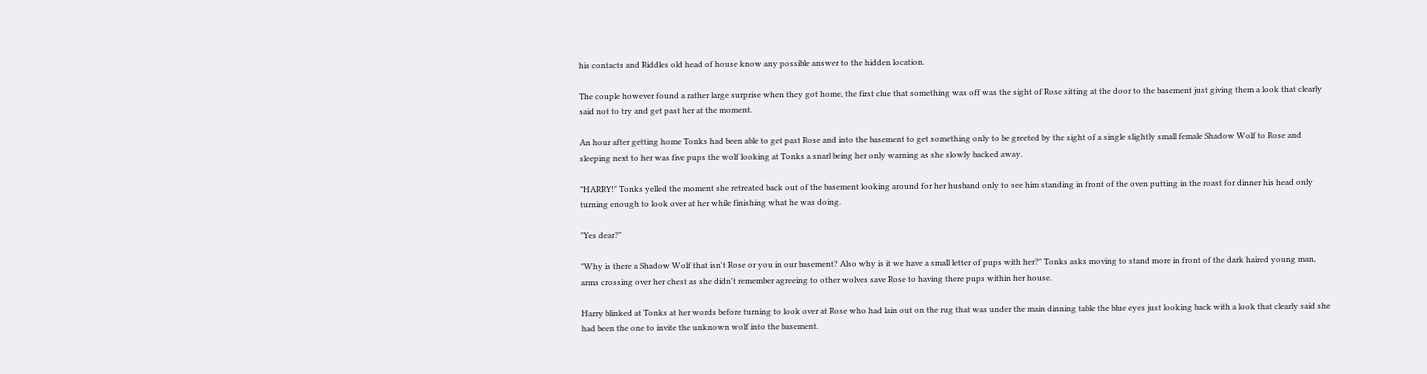his contacts and Riddles old head of house know any possible answer to the hidden location.

The couple however found a rather large surprise when they got home, the first clue that something was off was the sight of Rose sitting at the door to the basement just giving them a look that clearly said not to try and get past her at the moment.

An hour after getting home Tonks had been able to get past Rose and into the basement to get something only to be greeted by the sight of a single slightly small female Shadow Wolf to Rose and sleeping next to her was five pups the wolf looking at Tonks a snarl being her only warning as she slowly backed away.

"HARRY!" Tonks yelled the moment she retreated back out of the basement looking around for her husband only to see him standing in front of the oven putting in the roast for dinner his head only turning enough to look over at her while finishing what he was doing.

"Yes dear?"

"Why is there a Shadow Wolf that isn't Rose or you in our basement? Also why is it we have a small letter of pups with her?" Tonks asks moving to stand more in front of the dark haired young man, arms crossing over her chest as she didn't remember agreeing to other wolves save Rose to having there pups within her house.

Harry blinked at Tonks at her words before turning to look over at Rose who had lain out on the rug that was under the main dinning table the blue eyes just looking back with a look that clearly said she had been the one to invite the unknown wolf into the basement.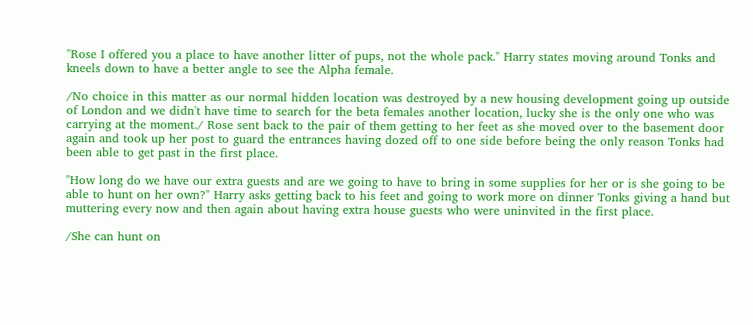"Rose I offered you a place to have another litter of pups, not the whole pack." Harry states moving around Tonks and kneels down to have a better angle to see the Alpha female.

/No choice in this matter as our normal hidden location was destroyed by a new housing development going up outside of London and we didn't have time to search for the beta females another location, lucky she is the only one who was carrying at the moment./ Rose sent back to the pair of them getting to her feet as she moved over to the basement door again and took up her post to guard the entrances having dozed off to one side before being the only reason Tonks had been able to get past in the first place.

"How long do we have our extra guests and are we going to have to bring in some supplies for her or is she going to be able to hunt on her own?" Harry asks getting back to his feet and going to work more on dinner Tonks giving a hand but muttering every now and then again about having extra house guests who were uninvited in the first place.

/She can hunt on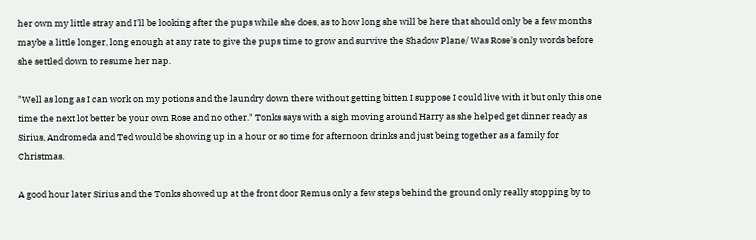her own my little stray and I'll be looking after the pups while she does, as to how long she will be here that should only be a few months maybe a little longer, long enough at any rate to give the pups time to grow and survive the Shadow Plane/ Was Rose's only words before she settled down to resume her nap.

"Well as long as I can work on my potions and the laundry down there without getting bitten I suppose I could live with it but only this one time the next lot better be your own Rose and no other." Tonks says with a sigh moving around Harry as she helped get dinner ready as Sirius, Andromeda and Ted would be showing up in a hour or so time for afternoon drinks and just being together as a family for Christmas.

A good hour later Sirius and the Tonks showed up at the front door Remus only a few steps behind the ground only really stopping by to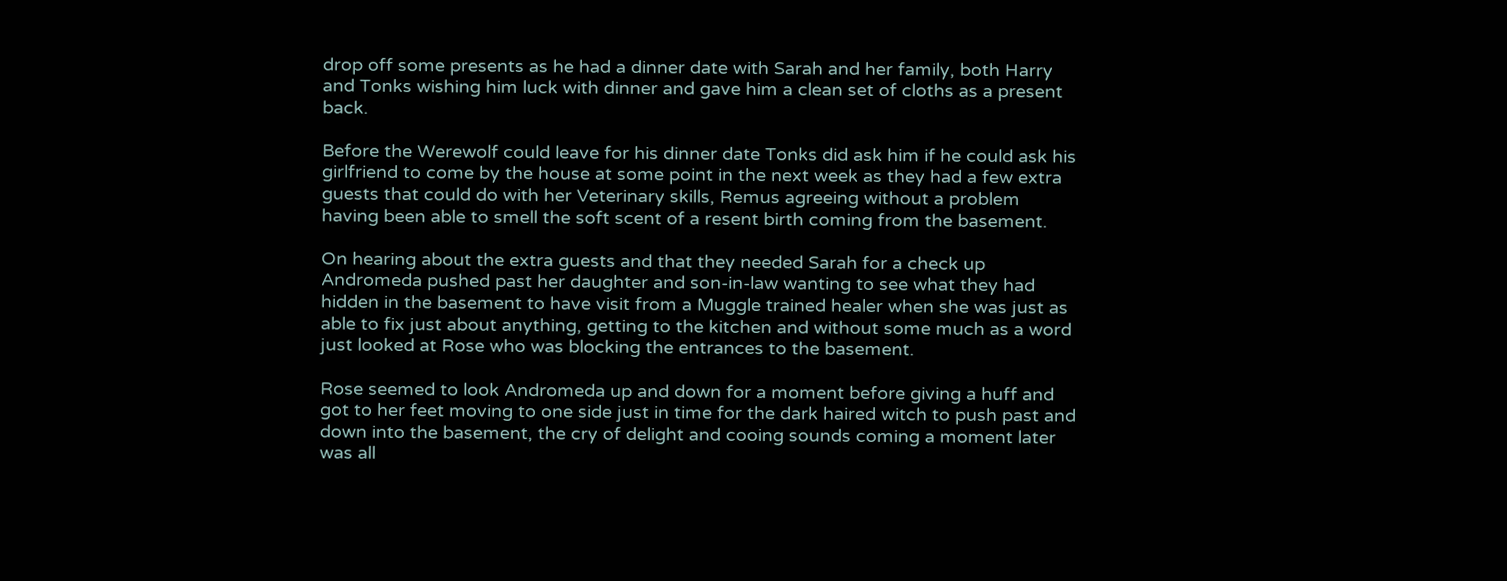drop off some presents as he had a dinner date with Sarah and her family, both Harry and Tonks wishing him luck with dinner and gave him a clean set of cloths as a present back.

Before the Werewolf could leave for his dinner date Tonks did ask him if he could ask his girlfriend to come by the house at some point in the next week as they had a few extra guests that could do with her Veterinary skills, Remus agreeing without a problem having been able to smell the soft scent of a resent birth coming from the basement.

On hearing about the extra guests and that they needed Sarah for a check up Andromeda pushed past her daughter and son-in-law wanting to see what they had hidden in the basement to have visit from a Muggle trained healer when she was just as able to fix just about anything, getting to the kitchen and without some much as a word just looked at Rose who was blocking the entrances to the basement.

Rose seemed to look Andromeda up and down for a moment before giving a huff and got to her feet moving to one side just in time for the dark haired witch to push past and down into the basement, the cry of delight and cooing sounds coming a moment later was all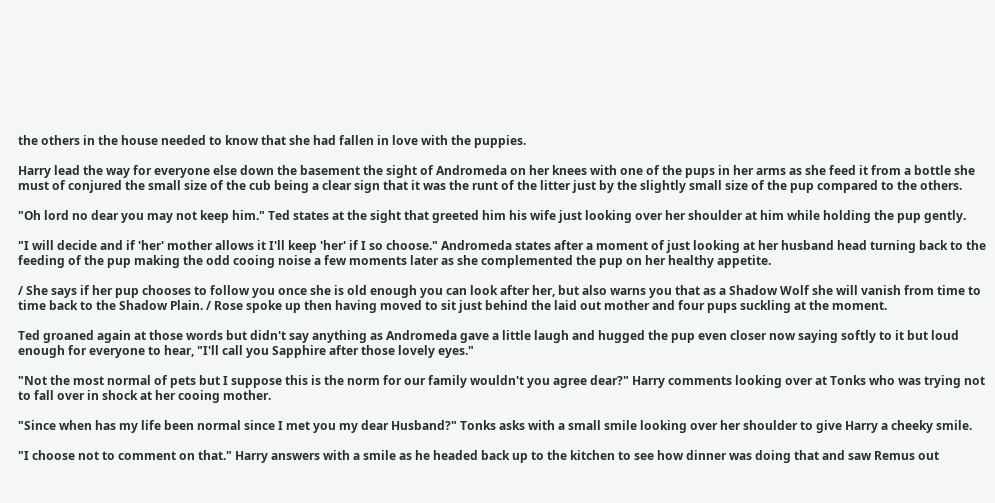the others in the house needed to know that she had fallen in love with the puppies.

Harry lead the way for everyone else down the basement the sight of Andromeda on her knees with one of the pups in her arms as she feed it from a bottle she must of conjured the small size of the cub being a clear sign that it was the runt of the litter just by the slightly small size of the pup compared to the others.

"Oh lord no dear you may not keep him." Ted states at the sight that greeted him his wife just looking over her shoulder at him while holding the pup gently.

"I will decide and if 'her' mother allows it I'll keep 'her' if I so choose." Andromeda states after a moment of just looking at her husband head turning back to the feeding of the pup making the odd cooing noise a few moments later as she complemented the pup on her healthy appetite.

/ She says if her pup chooses to follow you once she is old enough you can look after her, but also warns you that as a Shadow Wolf she will vanish from time to time back to the Shadow Plain. / Rose spoke up then having moved to sit just behind the laid out mother and four pups suckling at the moment.

Ted groaned again at those words but didn't say anything as Andromeda gave a little laugh and hugged the pup even closer now saying softly to it but loud enough for everyone to hear, "I'll call you Sapphire after those lovely eyes."

"Not the most normal of pets but I suppose this is the norm for our family wouldn't you agree dear?" Harry comments looking over at Tonks who was trying not to fall over in shock at her cooing mother.

"Since when has my life been normal since I met you my dear Husband?" Tonks asks with a small smile looking over her shoulder to give Harry a cheeky smile.

"I choose not to comment on that." Harry answers with a smile as he headed back up to the kitchen to see how dinner was doing that and saw Remus out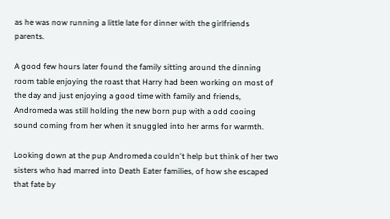as he was now running a little late for dinner with the girlfriends parents.

A good few hours later found the family sitting around the dinning room table enjoying the roast that Harry had been working on most of the day and just enjoying a good time with family and friends, Andromeda was still holding the new born pup with a odd cooing sound coming from her when it snuggled into her arms for warmth.

Looking down at the pup Andromeda couldn't help but think of her two sisters who had marred into Death Eater families, of how she escaped that fate by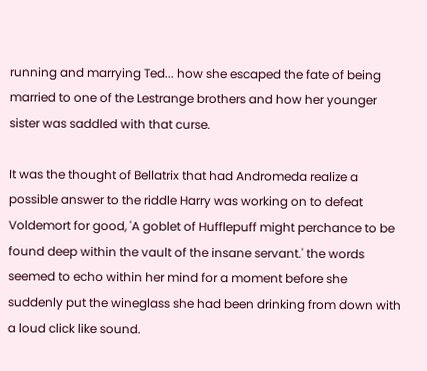running and marrying Ted... how she escaped the fate of being married to one of the Lestrange brothers and how her younger sister was saddled with that curse.

It was the thought of Bellatrix that had Andromeda realize a possible answer to the riddle Harry was working on to defeat Voldemort for good, 'A goblet of Hufflepuff might perchance to be found deep within the vault of the insane servant.' the words seemed to echo within her mind for a moment before she suddenly put the wineglass she had been drinking from down with a loud click like sound.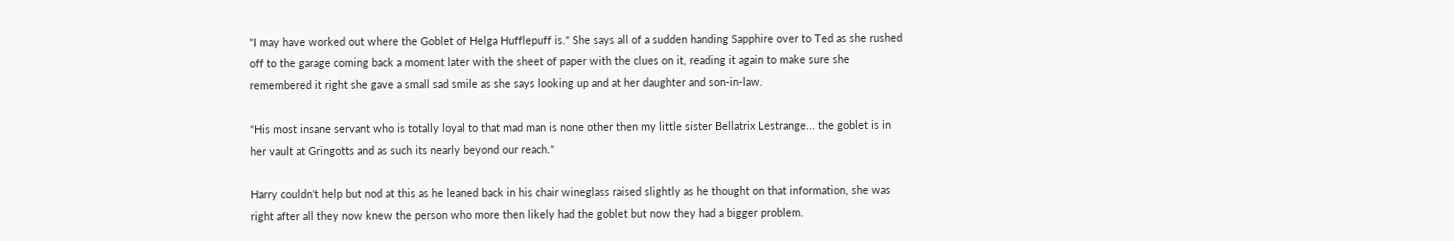"I may have worked out where the Goblet of Helga Hufflepuff is." She says all of a sudden handing Sapphire over to Ted as she rushed off to the garage coming back a moment later with the sheet of paper with the clues on it, reading it again to make sure she remembered it right she gave a small sad smile as she says looking up and at her daughter and son-in-law.

"His most insane servant who is totally loyal to that mad man is none other then my little sister Bellatrix Lestrange... the goblet is in her vault at Gringotts and as such its nearly beyond our reach."

Harry couldn't help but nod at this as he leaned back in his chair wineglass raised slightly as he thought on that information, she was right after all they now knew the person who more then likely had the goblet but now they had a bigger problem.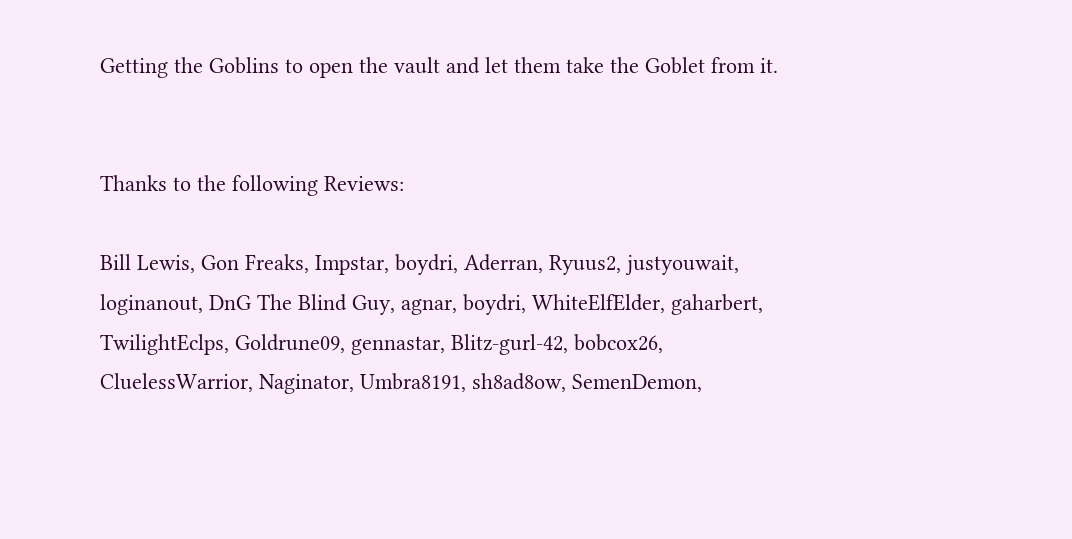Getting the Goblins to open the vault and let them take the Goblet from it.


Thanks to the following Reviews:

Bill Lewis, Gon Freaks, Impstar, boydri, Aderran, Ryuus2, justyouwait, loginanout, DnG The Blind Guy, agnar, boydri, WhiteElfElder, gaharbert, TwilightEclps, Goldrune09, gennastar, Blitz-gurl-42, bobcox26, CluelessWarrior, Naginator, Umbra8191, sh8ad8ow, SemenDemon,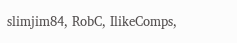slimjim84, RobC, IlikeComps,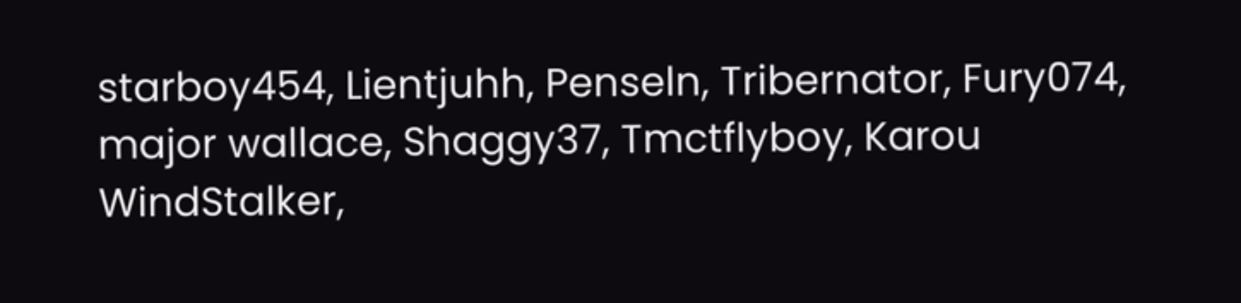starboy454, Lientjuhh, Penseln, Tribernator, Fury074, major wallace, Shaggy37, Tmctflyboy, Karou WindStalker,